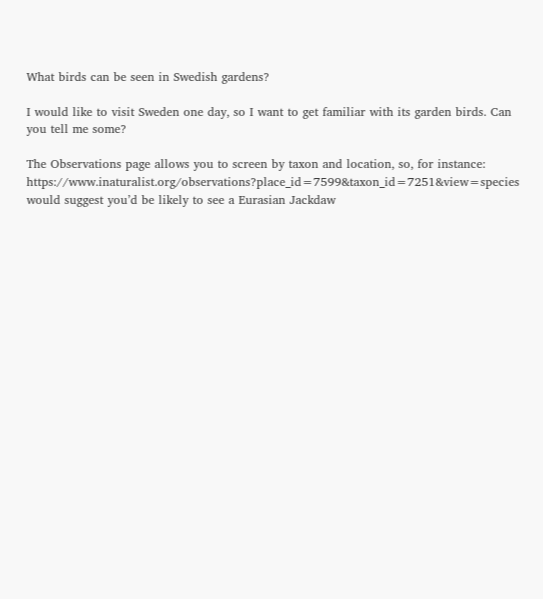What birds can be seen in Swedish gardens?

I would like to visit Sweden one day, so I want to get familiar with its garden birds. Can you tell me some?

The Observations page allows you to screen by taxon and location, so, for instance: https://www.inaturalist.org/observations?place_id=7599&taxon_id=7251&view=species would suggest you’d be likely to see a Eurasian Jackdaw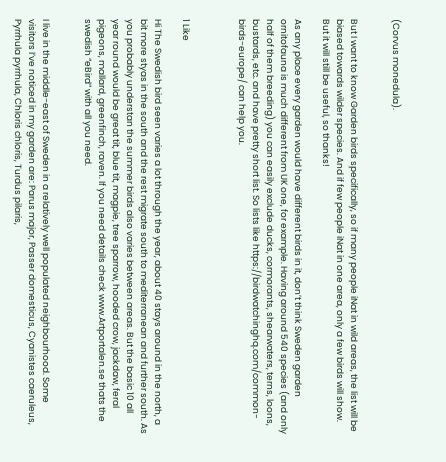(Corvus monedula).


But I want to know Garden birds specifically, so if many people iNat in wild areas, the list will be biased towards wilder species. And if few people iNat in one area, only a few birds will show. But it will still be useful, so thanks!

As any place every garden would have different birds in it, don’t think Sweden garden ornitofauna is much different from UK one, for example. Having around 540 species (and only half of them breeding) you can easily exclude ducks, cormorants, shearwaters, terns, loons, bustards, etc. and have pretty short list. So lists like https://birdwatchinghq.com/common-birds-europe/ can help you.



1 Like

Hi The Swedish bird seen varies a lot through the year, about 40 stays around in the north, a bit more styas in the south and the rest migrate south to mediterranean and further south. As you probably understan the summer birds also varies between areas. But the basic 10 all year round would be great tit, blue tit, magpie, tree sparrow, hooded crow, jackdaw, feral pigeons, mallard, greenfinch, raven. If you need details check www.Artportalen.se thats the swedish “eBird” with all you need.


I live in the middle-east of Sweden in a relatively well populated neighbourhood. Some visitors I’ve noticed in my garden are: Parus major, Passer domesticus, Cyanistes caeruleus, Pyrrhula pyrrhula, Chloris chloris, Turdus pilaris,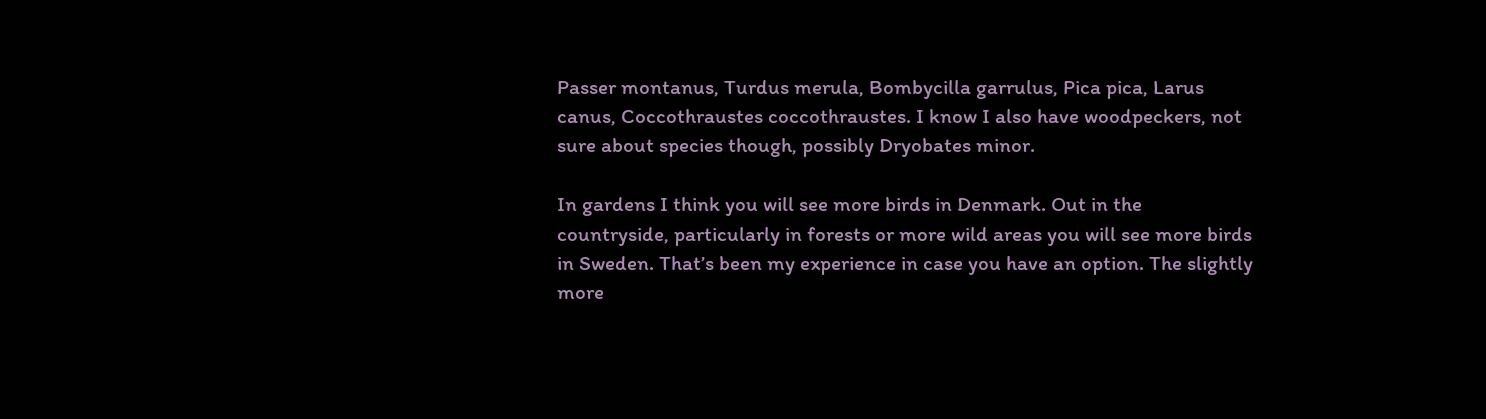Passer montanus, Turdus merula, Bombycilla garrulus, Pica pica, Larus canus, Coccothraustes coccothraustes. I know I also have woodpeckers, not sure about species though, possibly Dryobates minor.

In gardens I think you will see more birds in Denmark. Out in the countryside, particularly in forests or more wild areas you will see more birds in Sweden. That’s been my experience in case you have an option. The slightly more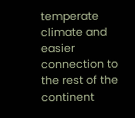temperate climate and easier connection to the rest of the continent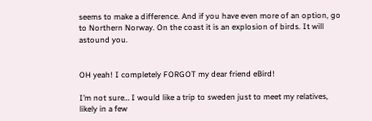seems to make a difference. And if you have even more of an option, go to Northern Norway. On the coast it is an explosion of birds. It will astound you.


OH yeah! I completely FORGOT my dear friend eBird!

I’m not sure… I would like a trip to sweden just to meet my relatives, likely in a few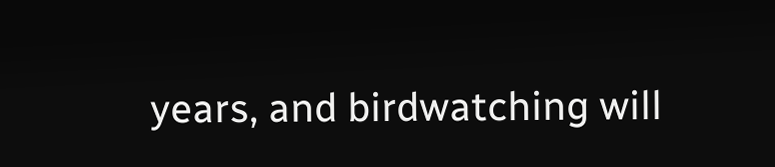years, and birdwatching will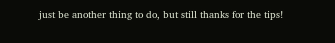just be another thing to do, but still thanks for the tips!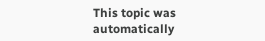This topic was automatically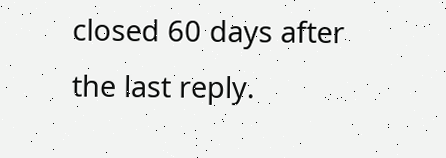closed 60 days after the last reply.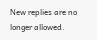New replies are no longer allowed.